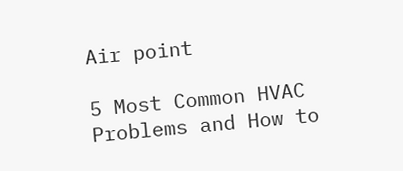Air point

5 Most Common HVAC Problems and How to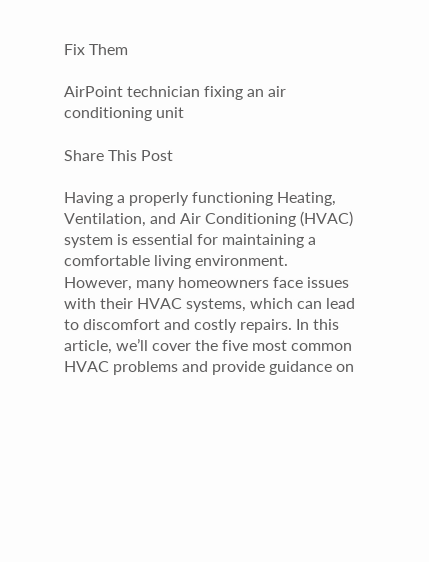Fix Them

AirPoint technician fixing an air conditioning unit

Share This Post

Having a properly functioning Heating, Ventilation, and Air Conditioning (HVAC) system is essential for maintaining a comfortable living environment. However, many homeowners face issues with their HVAC systems, which can lead to discomfort and costly repairs. In this article, we’ll cover the five most common HVAC problems and provide guidance on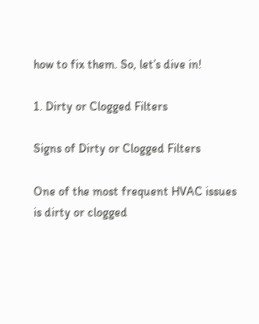how to fix them. So, let’s dive in!

1. Dirty or Clogged Filters

Signs of Dirty or Clogged Filters

One of the most frequent HVAC issues is dirty or clogged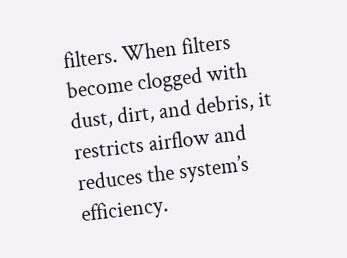filters. When filters become clogged with dust, dirt, and debris, it restricts airflow and reduces the system’s efficiency.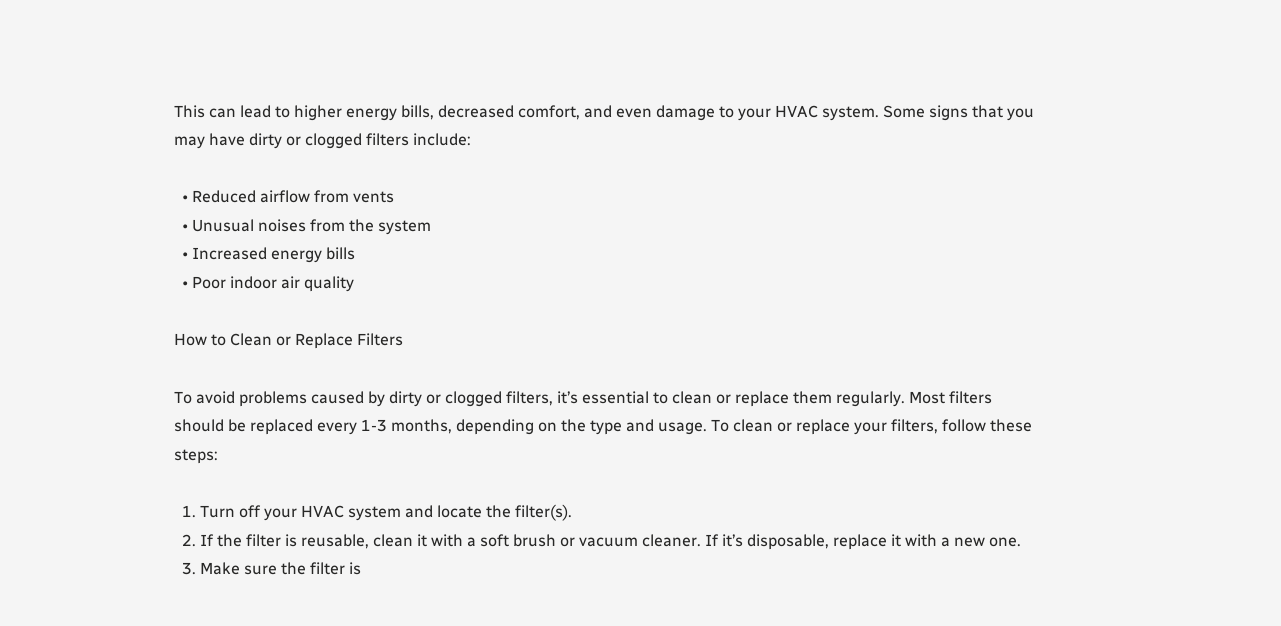This can lead to higher energy bills, decreased comfort, and even damage to your HVAC system. Some signs that you may have dirty or clogged filters include:

  • Reduced airflow from vents
  • Unusual noises from the system
  • Increased energy bills
  • Poor indoor air quality

How to Clean or Replace Filters

To avoid problems caused by dirty or clogged filters, it’s essential to clean or replace them regularly. Most filters should be replaced every 1-3 months, depending on the type and usage. To clean or replace your filters, follow these steps:

  1. Turn off your HVAC system and locate the filter(s).
  2. If the filter is reusable, clean it with a soft brush or vacuum cleaner. If it’s disposable, replace it with a new one.
  3. Make sure the filter is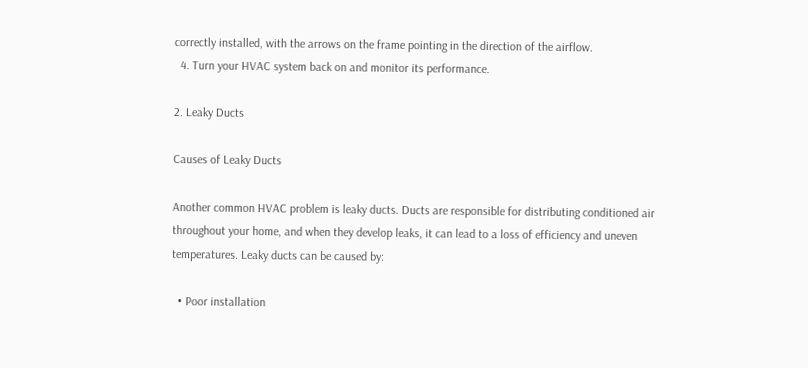correctly installed, with the arrows on the frame pointing in the direction of the airflow.
  4. Turn your HVAC system back on and monitor its performance.

2. Leaky Ducts

Causes of Leaky Ducts

Another common HVAC problem is leaky ducts. Ducts are responsible for distributing conditioned air throughout your home, and when they develop leaks, it can lead to a loss of efficiency and uneven temperatures. Leaky ducts can be caused by:

  • Poor installation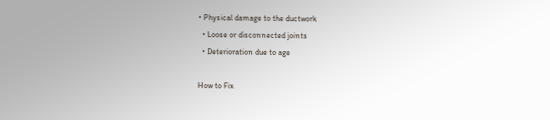• Physical damage to the ductwork
  • Loose or disconnected joints
  • Deterioration due to age

How to Fix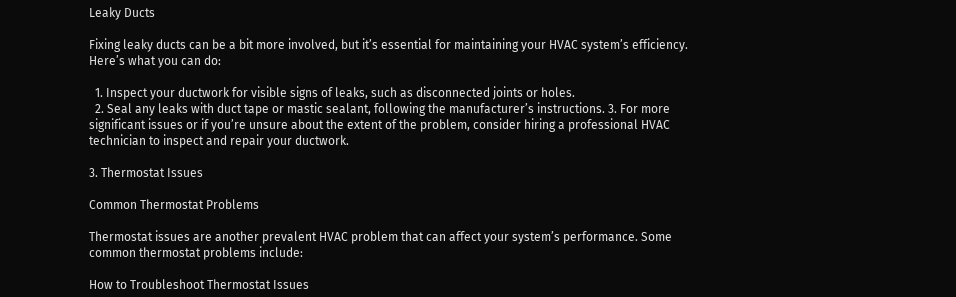Leaky Ducts

Fixing leaky ducts can be a bit more involved, but it’s essential for maintaining your HVAC system’s efficiency. Here’s what you can do:

  1. Inspect your ductwork for visible signs of leaks, such as disconnected joints or holes.
  2. Seal any leaks with duct tape or mastic sealant, following the manufacturer’s instructions. 3. For more significant issues or if you’re unsure about the extent of the problem, consider hiring a professional HVAC technician to inspect and repair your ductwork.

3. Thermostat Issues

Common Thermostat Problems

Thermostat issues are another prevalent HVAC problem that can affect your system’s performance. Some common thermostat problems include:

How to Troubleshoot Thermostat Issues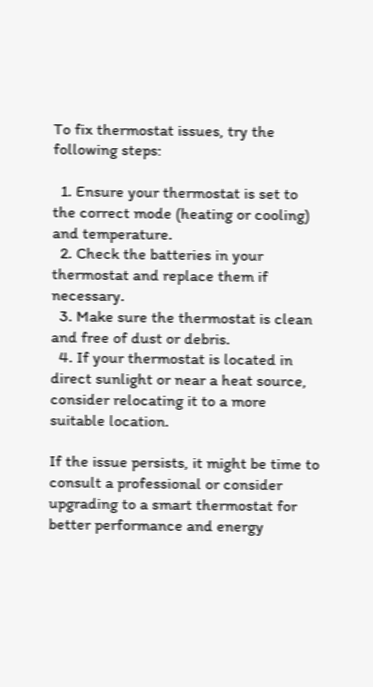To fix thermostat issues, try the following steps:

  1. Ensure your thermostat is set to the correct mode (heating or cooling) and temperature.
  2. Check the batteries in your thermostat and replace them if necessary.
  3. Make sure the thermostat is clean and free of dust or debris.
  4. If your thermostat is located in direct sunlight or near a heat source, consider relocating it to a more suitable location.

If the issue persists, it might be time to consult a professional or consider upgrading to a smart thermostat for better performance and energy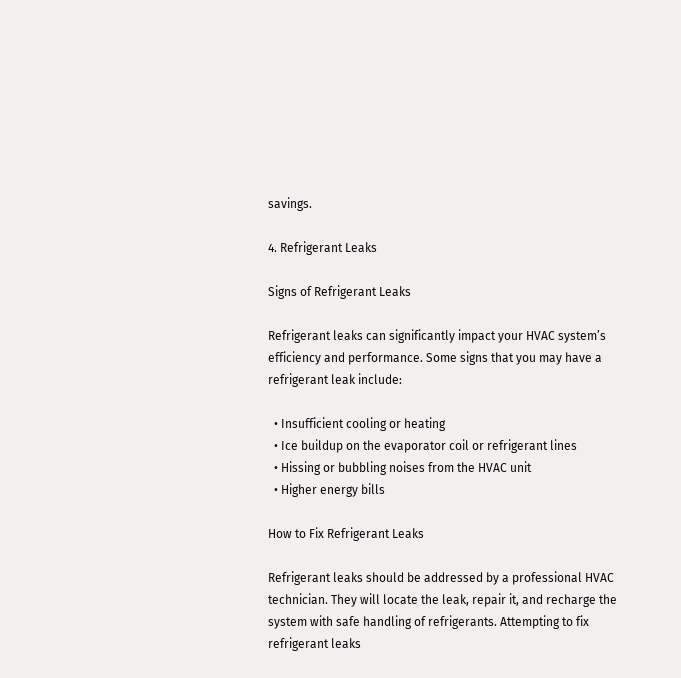savings.

4. Refrigerant Leaks

Signs of Refrigerant Leaks

Refrigerant leaks can significantly impact your HVAC system’s efficiency and performance. Some signs that you may have a refrigerant leak include:

  • Insufficient cooling or heating
  • Ice buildup on the evaporator coil or refrigerant lines
  • Hissing or bubbling noises from the HVAC unit
  • Higher energy bills

How to Fix Refrigerant Leaks

Refrigerant leaks should be addressed by a professional HVAC technician. They will locate the leak, repair it, and recharge the system with safe handling of refrigerants. Attempting to fix refrigerant leaks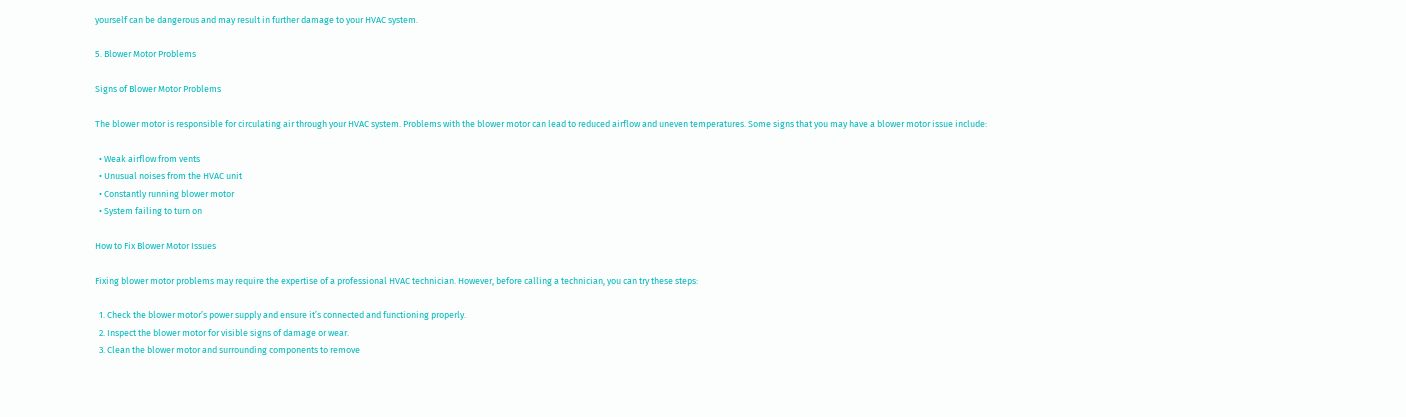yourself can be dangerous and may result in further damage to your HVAC system.

5. Blower Motor Problems

Signs of Blower Motor Problems

The blower motor is responsible for circulating air through your HVAC system. Problems with the blower motor can lead to reduced airflow and uneven temperatures. Some signs that you may have a blower motor issue include:

  • Weak airflow from vents
  • Unusual noises from the HVAC unit
  • Constantly running blower motor
  • System failing to turn on

How to Fix Blower Motor Issues

Fixing blower motor problems may require the expertise of a professional HVAC technician. However, before calling a technician, you can try these steps:

  1. Check the blower motor’s power supply and ensure it’s connected and functioning properly.
  2. Inspect the blower motor for visible signs of damage or wear.
  3. Clean the blower motor and surrounding components to remove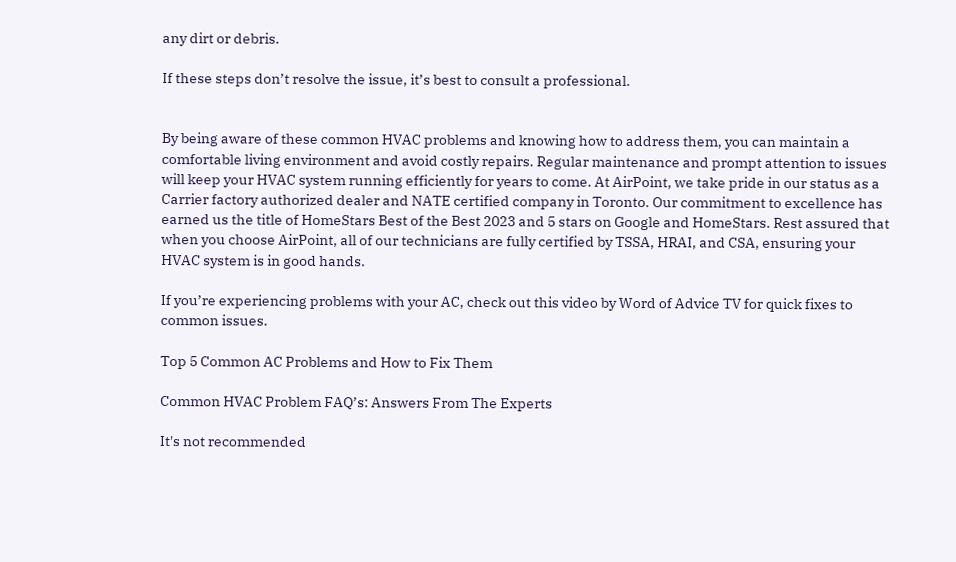any dirt or debris.

If these steps don’t resolve the issue, it’s best to consult a professional.


By being aware of these common HVAC problems and knowing how to address them, you can maintain a comfortable living environment and avoid costly repairs. Regular maintenance and prompt attention to issues will keep your HVAC system running efficiently for years to come. At AirPoint, we take pride in our status as a Carrier factory authorized dealer and NATE certified company in Toronto. Our commitment to excellence has earned us the title of HomeStars Best of the Best 2023 and 5 stars on Google and HomeStars. Rest assured that when you choose AirPoint, all of our technicians are fully certified by TSSA, HRAI, and CSA, ensuring your HVAC system is in good hands.

If you’re experiencing problems with your AC, check out this video by Word of Advice TV for quick fixes to common issues.

Top 5 Common AC Problems and How to Fix Them

Common HVAC Problem FAQ’s: Answers From The Experts

It's not recommended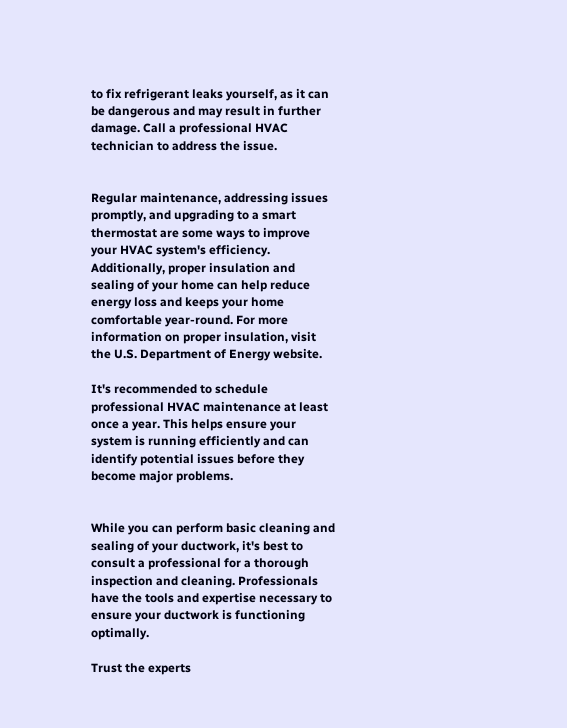to fix refrigerant leaks yourself, as it can be dangerous and may result in further damage. Call a professional HVAC technician to address the issue.


Regular maintenance, addressing issues promptly, and upgrading to a smart thermostat are some ways to improve your HVAC system's efficiency. Additionally, proper insulation and sealing of your home can help reduce energy loss and keeps your home comfortable year-round. For more information on proper insulation, visit the U.S. Department of Energy website.

It's recommended to schedule professional HVAC maintenance at least once a year. This helps ensure your system is running efficiently and can identify potential issues before they become major problems.


While you can perform basic cleaning and sealing of your ductwork, it's best to consult a professional for a thorough inspection and cleaning. Professionals have the tools and expertise necessary to ensure your ductwork is functioning optimally.

Trust the experts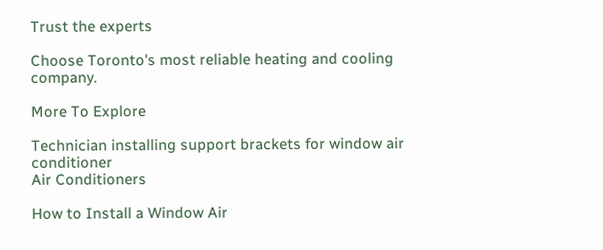Trust the experts

Choose Toronto's most reliable heating and cooling company.

More To Explore

Technician installing support brackets for window air conditioner
Air Conditioners

How to Install a Window Air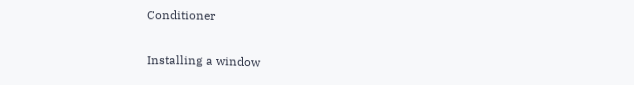Conditioner

Installing a window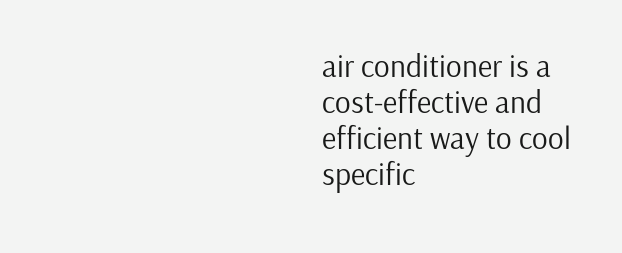air conditioner is a cost-effective and efficient way to cool specific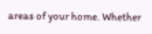areas of your home. Whether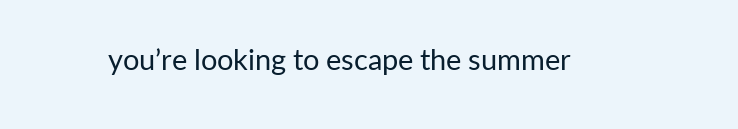you’re looking to escape the summer